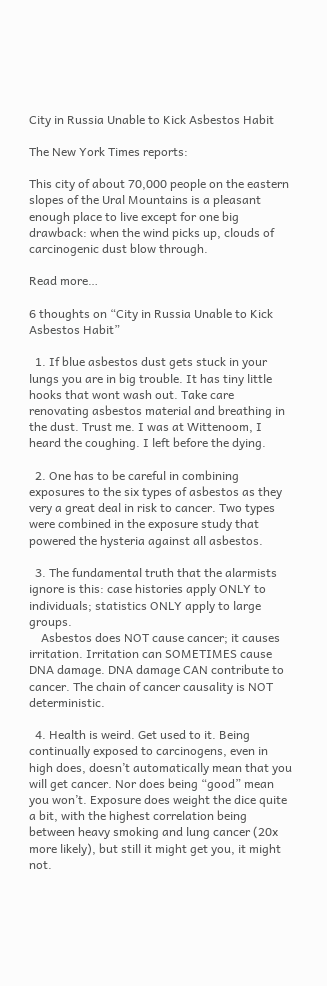City in Russia Unable to Kick Asbestos Habit

The New York Times reports:

This city of about 70,000 people on the eastern slopes of the Ural Mountains is a pleasant enough place to live except for one big drawback: when the wind picks up, clouds of carcinogenic dust blow through.

Read more…

6 thoughts on “City in Russia Unable to Kick Asbestos Habit”

  1. If blue asbestos dust gets stuck in your lungs you are in big trouble. It has tiny little hooks that wont wash out. Take care renovating asbestos material and breathing in the dust. Trust me. I was at Wittenoom, I heard the coughing. I left before the dying.

  2. One has to be careful in combining exposures to the six types of asbestos as they very a great deal in risk to cancer. Two types were combined in the exposure study that powered the hysteria against all asbestos.

  3. The fundamental truth that the alarmists ignore is this: case histories apply ONLY to individuals; statistics ONLY apply to large groups.
    Asbestos does NOT cause cancer; it causes irritation. Irritation can SOMETIMES cause DNA damage. DNA damage CAN contribute to cancer. The chain of cancer causality is NOT deterministic.

  4. Health is weird. Get used to it. Being continually exposed to carcinogens, even in high does, doesn’t automatically mean that you will get cancer. Nor does being “good” mean you won’t. Exposure does weight the dice quite a bit, with the highest correlation being between heavy smoking and lung cancer (20x more likely), but still it might get you, it might not.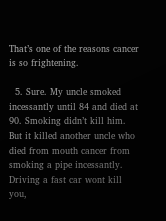That’s one of the reasons cancer is so frightening.

  5. Sure. My uncle smoked incessantly until 84 and died at 90. Smoking didn’t kill him. But it killed another uncle who died from mouth cancer from smoking a pipe incessantly. Driving a fast car wont kill you,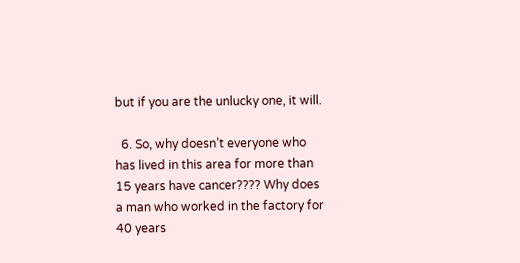but if you are the unlucky one, it will.

  6. So, why doesn’t everyone who has lived in this area for more than 15 years have cancer???? Why does a man who worked in the factory for 40 years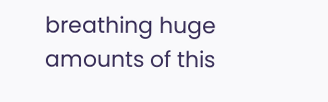breathing huge amounts of this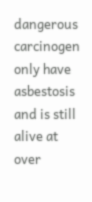dangerous carcinogen only have asbestosis and is still alive at over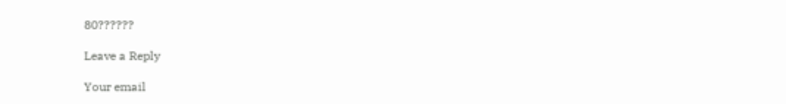80??????

Leave a Reply

Your email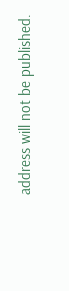address will not be published.